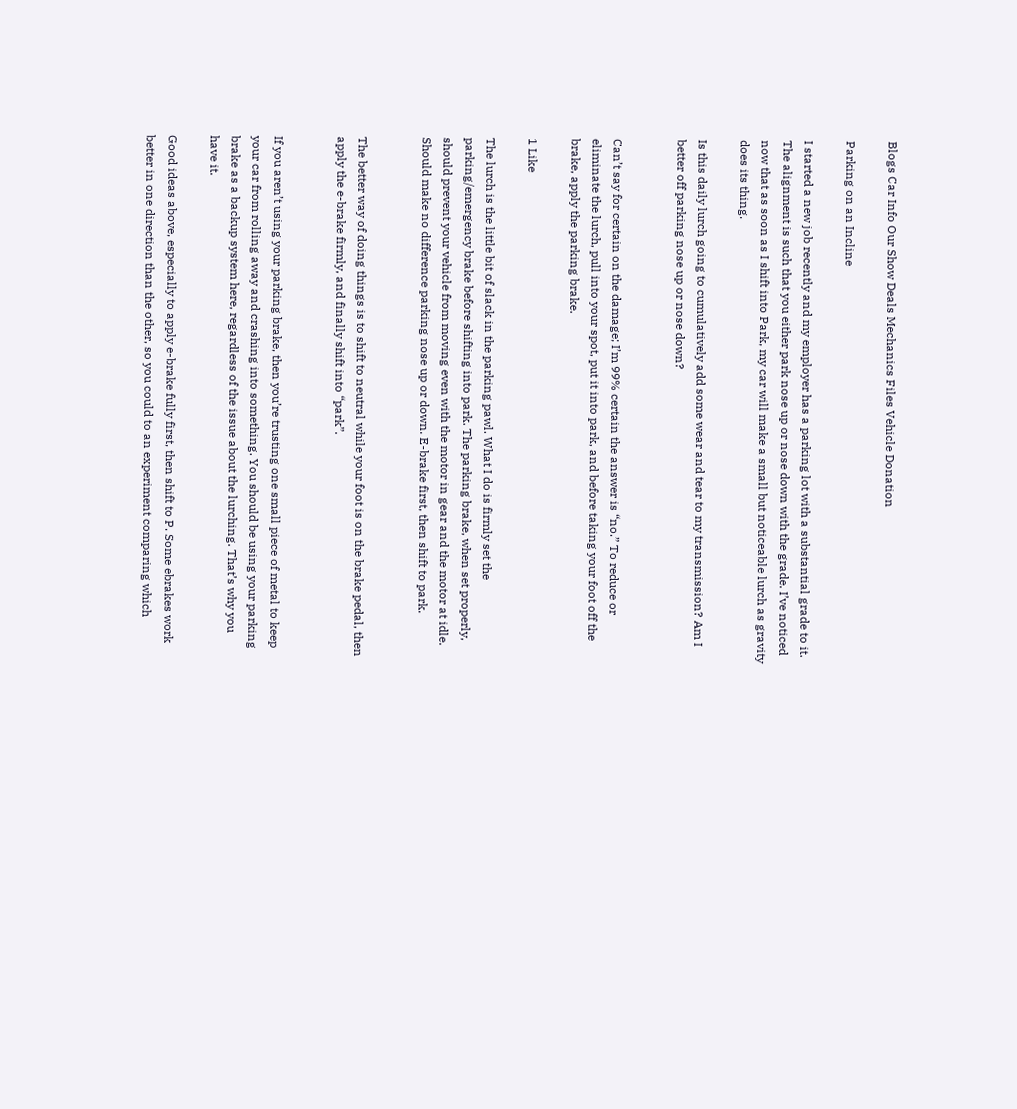Blogs Car Info Our Show Deals Mechanics Files Vehicle Donation

Parking on an Incline

I started a new job recently and my employer has a parking lot with a substantial grade to it. The alignment is such that you either park nose up or nose down with the grade. I’ve noticed now that as soon as I shift into Park, my car will make a small but noticeable lurch as gravity does its thing.

Is this daily lurch going to cumulatively add some wear and tear to my transmission? Am I better off parking nose up or nose down?


Can’t say for certain on the damage; I’m 99% certain the answer is “no.” To reduce or eliminate the lurch, pull into your spot, put it into park, and before taking your foot off the brake, apply the parking brake.

1 Like

The lurch is the little bit of slack in the parking pawl. What I do is firmly set the parking/emergency brake before shifting into park. The parking brake, when set properly, should prevent your vehicle from moving even with the motor in gear and the motor at idle. Should make no difference parking nose up or down. E-brake first, then shift to park.


The better way of doing things is to shift to neutral while your foot is on the brake pedal, then apply the e-brake firmly, and finally shift into “park”.


If you aren’t using your parking brake, then you’re trusting one small piece of metal to keep your car from rolling away and crashing into something. You should be using your parking brake as a backup system here, regardless of the issue about the lurching. That’s why you have it.

Good ideas above, especially to apply e-brake fully first, then shift to P. Some ebrakes work better in one direction than the other, so you could to an experiment comparing which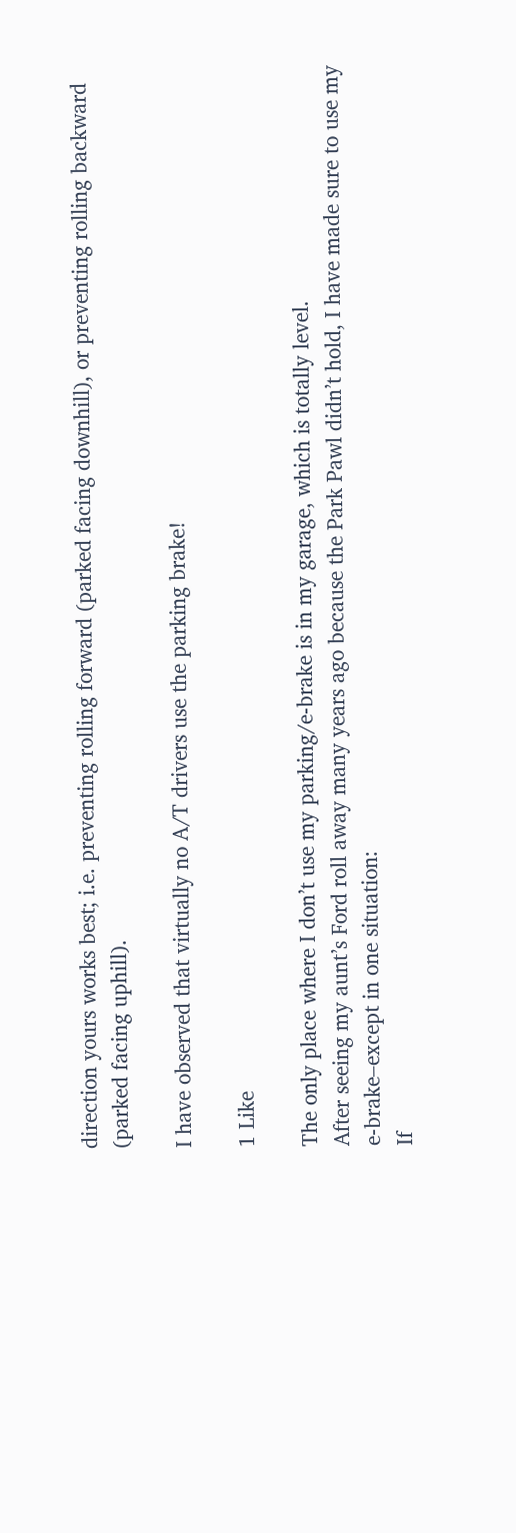direction yours works best; i.e. preventing rolling forward (parked facing downhill), or preventing rolling backward (parked facing uphill).

I have observed that virtually no A/T drivers use the parking brake!

1 Like

The only place where I don’t use my parking/e-brake is in my garage, which is totally level.
After seeing my aunt’s Ford roll away many years ago because the Park Pawl didn’t hold, I have made sure to use my e-brake–except in one situation:
If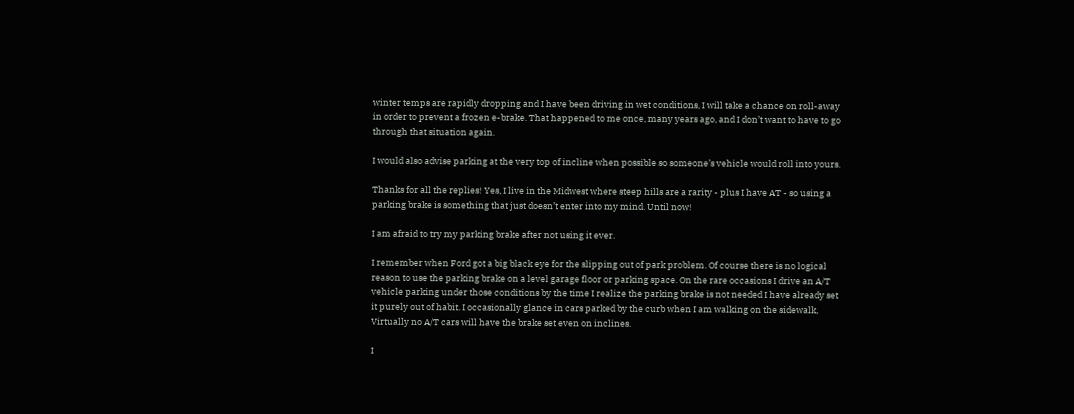winter temps are rapidly dropping and I have been driving in wet conditions, I will take a chance on roll-away in order to prevent a frozen e-brake. That happened to me once, many years ago, and I don’t want to have to go through that situation again.

I would also advise parking at the very top of incline when possible so someone’s vehicle would roll into yours.

Thanks for all the replies! Yes, I live in the Midwest where steep hills are a rarity - plus I have AT - so using a parking brake is something that just doesn’t enter into my mind. Until now!

I am afraid to try my parking brake after not using it ever.

I remember when Ford got a big black eye for the slipping out of park problem. Of course there is no logical reason to use the parking brake on a level garage floor or parking space. On the rare occasions I drive an A/T vehicle parking under those conditions by the time I realize the parking brake is not needed I have already set it purely out of habit. I occasionally glance in cars parked by the curb when I am walking on the sidewalk, Virtually no A/T cars will have the brake set even on inclines.

I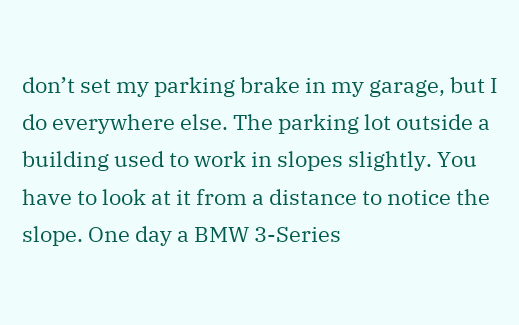don’t set my parking brake in my garage, but I do everywhere else. The parking lot outside a building used to work in slopes slightly. You have to look at it from a distance to notice the slope. One day a BMW 3-Series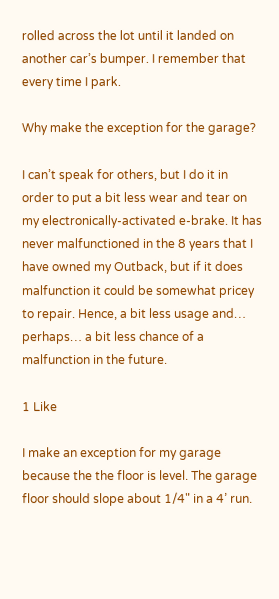rolled across the lot until it landed on another car’s bumper. I remember that every time I park.

Why make the exception for the garage?

I can’t speak for others, but I do it in order to put a bit less wear and tear on my electronically-activated e-brake. It has never malfunctioned in the 8 years that I have owned my Outback, but if it does malfunction it could be somewhat pricey to repair. Hence, a bit less usage and… perhaps… a bit less chance of a malfunction in the future.

1 Like

I make an exception for my garage because the the floor is level. The garage floor should slope about 1/4" in a 4’ run.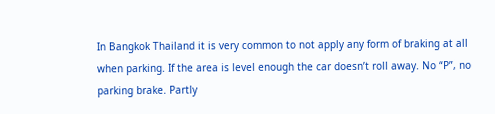In Bangkok Thailand it is very common to not apply any form of braking at all when parking. If the area is level enough the car doesn’t roll away. No “P”, no parking brake. Partly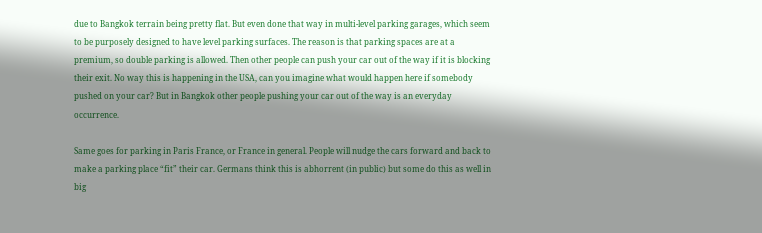due to Bangkok terrain being pretty flat. But even done that way in multi-level parking garages, which seem to be purposely designed to have level parking surfaces. The reason is that parking spaces are at a premium, so double parking is allowed. Then other people can push your car out of the way if it is blocking their exit. No way this is happening in the USA, can you imagine what would happen here if somebody pushed on your car? But in Bangkok other people pushing your car out of the way is an everyday occurrence.

Same goes for parking in Paris France, or France in general. People will nudge the cars forward and back to make a parking place “fit” their car. Germans think this is abhorrent (in public) but some do this as well in big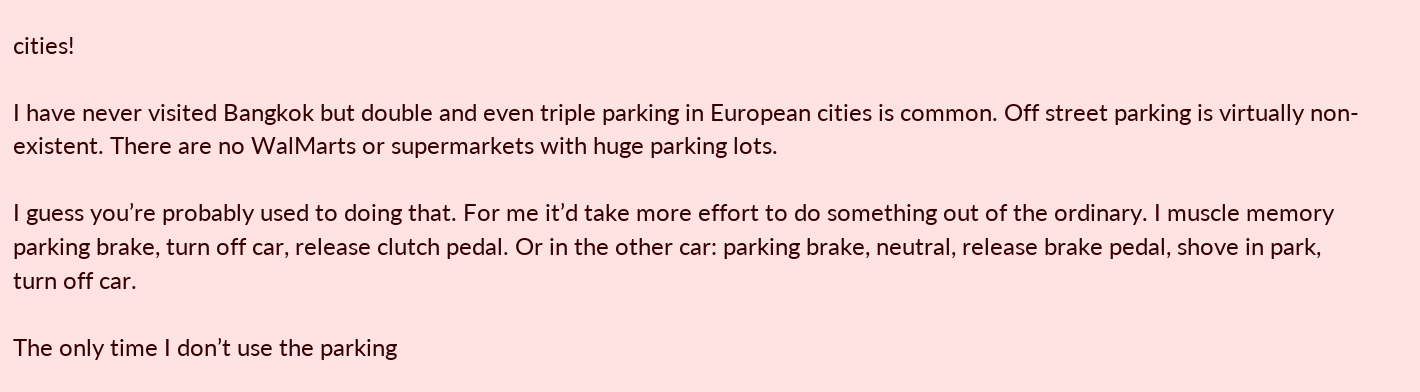cities!

I have never visited Bangkok but double and even triple parking in European cities is common. Off street parking is virtually non-existent. There are no WalMarts or supermarkets with huge parking lots.

I guess you’re probably used to doing that. For me it’d take more effort to do something out of the ordinary. I muscle memory parking brake, turn off car, release clutch pedal. Or in the other car: parking brake, neutral, release brake pedal, shove in park, turn off car.

The only time I don’t use the parking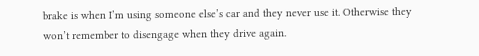brake is when I’m using someone else’s car and they never use it. Otherwise they won’t remember to disengage when they drive again.